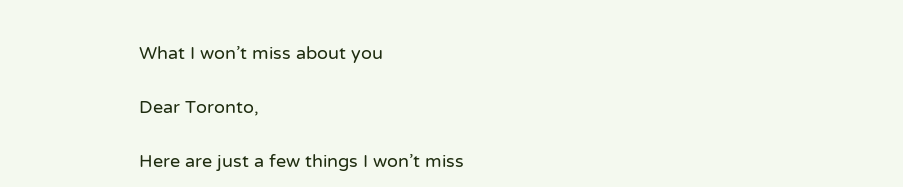What I won’t miss about you

Dear Toronto,

Here are just a few things I won’t miss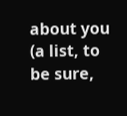about you (a list, to be sure,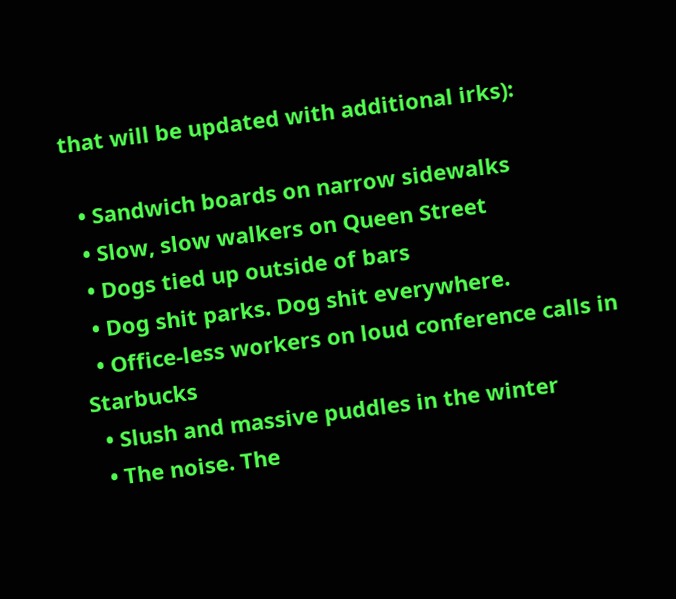that will be updated with additional irks):

  • Sandwich boards on narrow sidewalks
  • Slow, slow walkers on Queen Street
  • Dogs tied up outside of bars
  • Dog shit parks. Dog shit everywhere.
  • Office-less workers on loud conference calls in Starbucks
  • Slush and massive puddles in the winter
  • The noise. The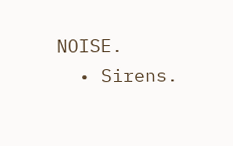NOISE.
  • Sirens.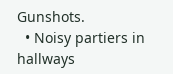Gunshots.
  • Noisy partiers in hallways